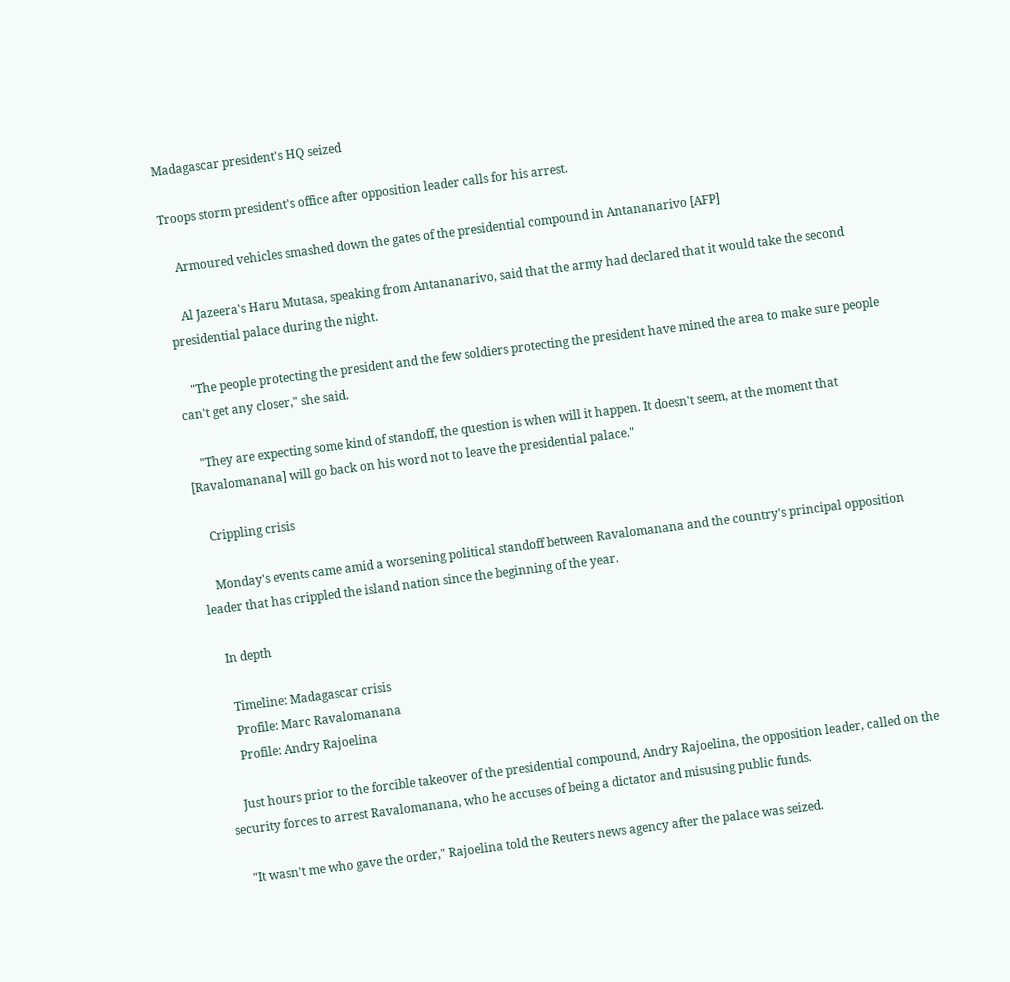Madagascar president's HQ seized

Troops storm president's office after opposition leader calls for his arrest.

    Armoured vehicles smashed down the gates of the presidential compound in Antananarivo [AFP]

    Al Jazeera's Haru Mutasa, speaking from Antananarivo, said that the army had declared that it would take the second presidential palace during the night.

    "The people protecting the president and the few soldiers protecting the president have mined the area to make sure people can't get any closer," she said.

    "They are expecting some kind of standoff, the question is when will it happen. It doesn't seem, at the moment that [Ravalomanana] will go back on his word not to leave the presidential palace."

    Crippling crisis

    Monday's events came amid a worsening political standoff between Ravalomanana and the country's principal opposition leader that has crippled the island nation since the beginning of the year.

    In depth

     Timeline: Madagascar crisis
     Profile: Marc Ravalomanana
     Profile: Andry Rajoelina

    Just hours prior to the forcible takeover of the presidential compound, Andry Rajoelina, the opposition leader, called on the security forces to arrest Ravalomanana, who he accuses of being a dictator and misusing public funds.

    "It wasn't me who gave the order," Rajoelina told the Reuters news agency after the palace was seized.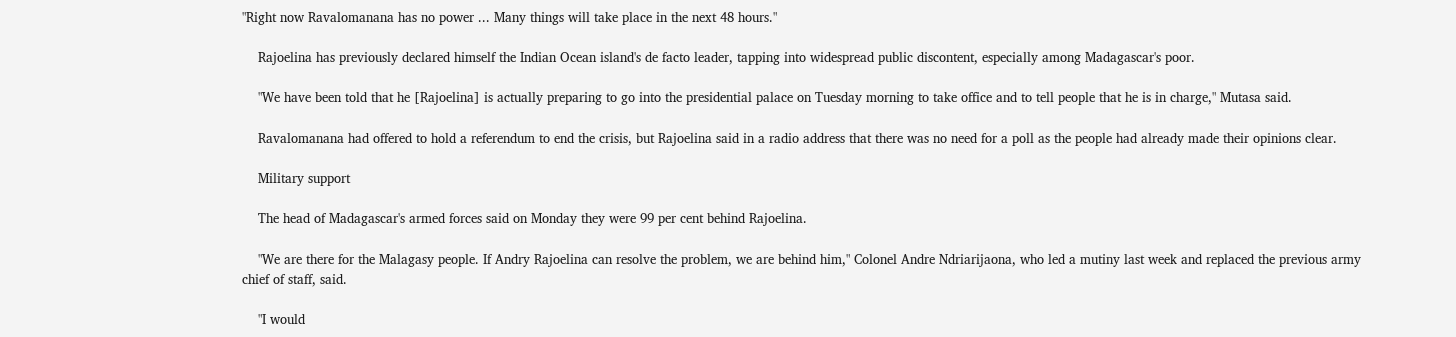"Right now Ravalomanana has no power ... Many things will take place in the next 48 hours."

    Rajoelina has previously declared himself the Indian Ocean island's de facto leader, tapping into widespread public discontent, especially among Madagascar's poor.

    "We have been told that he [Rajoelina] is actually preparing to go into the presidential palace on Tuesday morning to take office and to tell people that he is in charge," Mutasa said.

    Ravalomanana had offered to hold a referendum to end the crisis, but Rajoelina said in a radio address that there was no need for a poll as the people had already made their opinions clear.

    Military support

    The head of Madagascar's armed forces said on Monday they were 99 per cent behind Rajoelina.

    "We are there for the Malagasy people. If Andry Rajoelina can resolve the problem, we are behind him," Colonel Andre Ndriarijaona, who led a mutiny last week and replaced the previous army chief of staff, said.

    "I would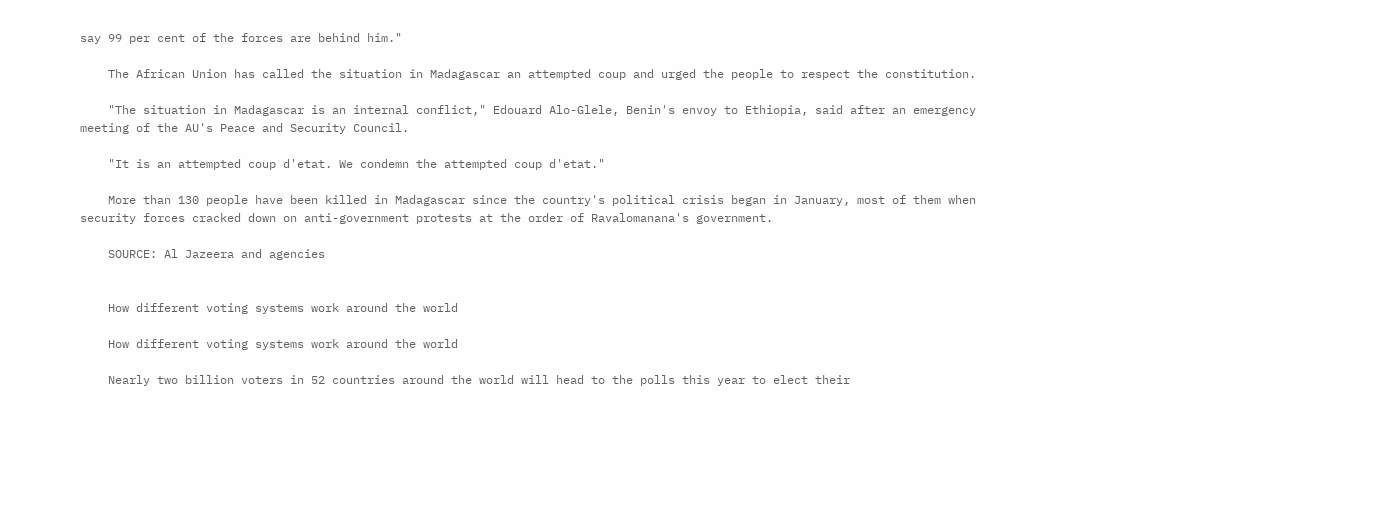say 99 per cent of the forces are behind him."

    The African Union has called the situation in Madagascar an attempted coup and urged the people to respect the constitution.

    "The situation in Madagascar is an internal conflict," Edouard Alo-Glele, Benin's envoy to Ethiopia, said after an emergency meeting of the AU's Peace and Security Council.

    "It is an attempted coup d'etat. We condemn the attempted coup d'etat."

    More than 130 people have been killed in Madagascar since the country's political crisis began in January, most of them when security forces cracked down on anti-government protests at the order of Ravalomanana's government.

    SOURCE: Al Jazeera and agencies


    How different voting systems work around the world

    How different voting systems work around the world

    Nearly two billion voters in 52 countries around the world will head to the polls this year to elect their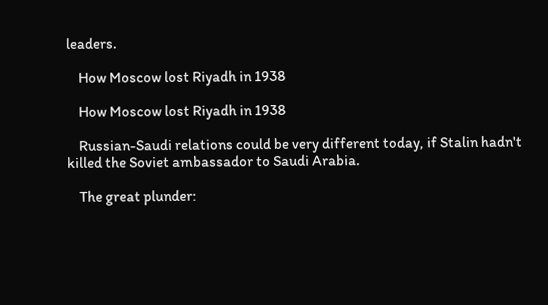leaders.

    How Moscow lost Riyadh in 1938

    How Moscow lost Riyadh in 1938

    Russian-Saudi relations could be very different today, if Stalin hadn't killed the Soviet ambassador to Saudi Arabia.

    The great plunder: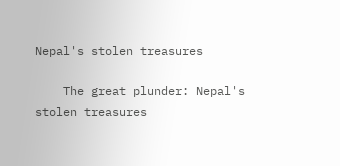Nepal's stolen treasures

    The great plunder: Nepal's stolen treasures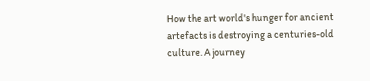How the art world's hunger for ancient artefacts is destroying a centuries-old culture. A journey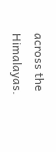across the Himalayas.